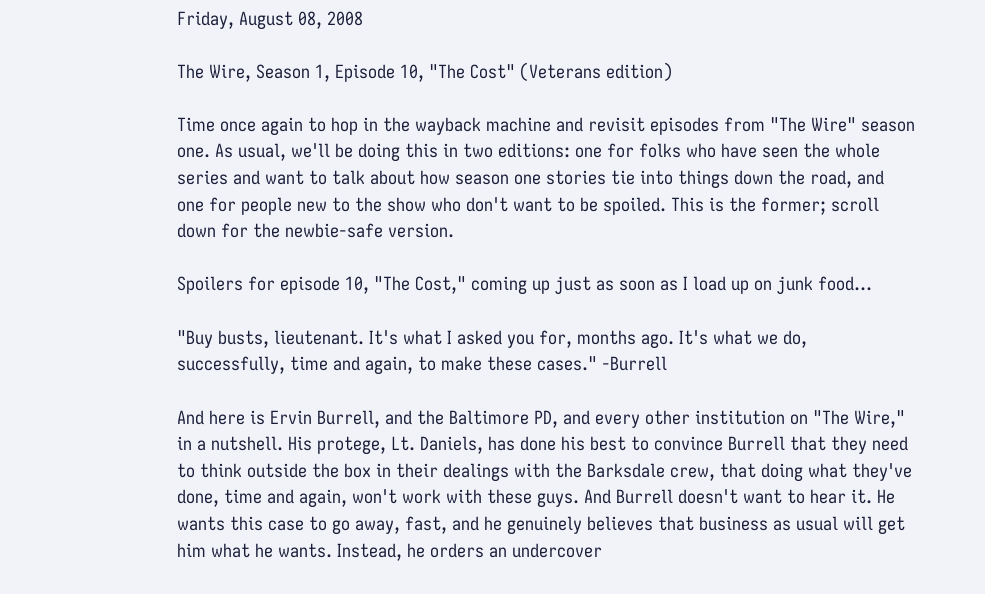Friday, August 08, 2008

The Wire, Season 1, Episode 10, "The Cost" (Veterans edition)

Time once again to hop in the wayback machine and revisit episodes from "The Wire" season one. As usual, we'll be doing this in two editions: one for folks who have seen the whole series and want to talk about how season one stories tie into things down the road, and one for people new to the show who don't want to be spoiled. This is the former; scroll down for the newbie-safe version.

Spoilers for episode 10, "The Cost," coming up just as soon as I load up on junk food...

"Buy busts, lieutenant. It's what I asked you for, months ago. It's what we do, successfully, time and again, to make these cases." -Burrell

And here is Ervin Burrell, and the Baltimore PD, and every other institution on "The Wire," in a nutshell. His protege, Lt. Daniels, has done his best to convince Burrell that they need to think outside the box in their dealings with the Barksdale crew, that doing what they've done, time and again, won't work with these guys. And Burrell doesn't want to hear it. He wants this case to go away, fast, and he genuinely believes that business as usual will get him what he wants. Instead, he orders an undercover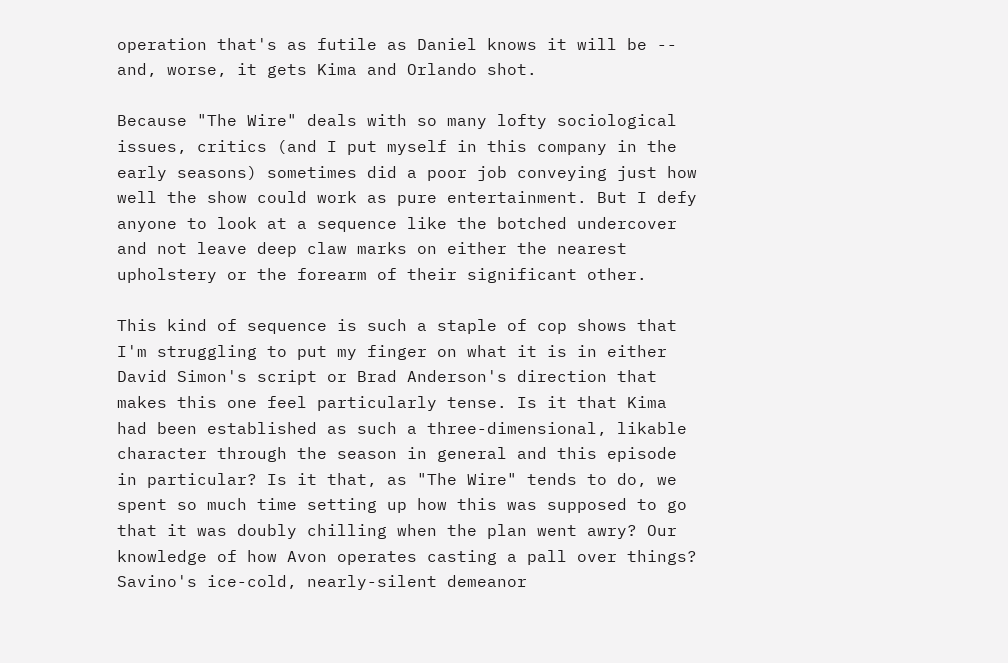operation that's as futile as Daniel knows it will be -- and, worse, it gets Kima and Orlando shot.

Because "The Wire" deals with so many lofty sociological issues, critics (and I put myself in this company in the early seasons) sometimes did a poor job conveying just how well the show could work as pure entertainment. But I defy anyone to look at a sequence like the botched undercover and not leave deep claw marks on either the nearest upholstery or the forearm of their significant other.

This kind of sequence is such a staple of cop shows that I'm struggling to put my finger on what it is in either David Simon's script or Brad Anderson's direction that makes this one feel particularly tense. Is it that Kima had been established as such a three-dimensional, likable character through the season in general and this episode in particular? Is it that, as "The Wire" tends to do, we spent so much time setting up how this was supposed to go that it was doubly chilling when the plan went awry? Our knowledge of how Avon operates casting a pall over things? Savino's ice-cold, nearly-silent demeanor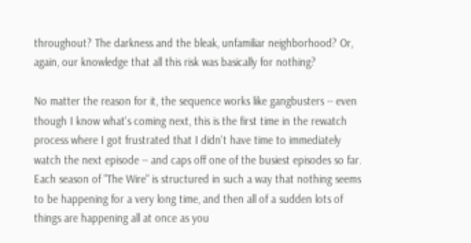throughout? The darkness and the bleak, unfamiliar neighborhood? Or, again, our knowledge that all this risk was basically for nothing?

No matter the reason for it, the sequence works like gangbusters -- even though I know what's coming next, this is the first time in the rewatch process where I got frustrated that I didn't have time to immediately watch the next episode -- and caps off one of the busiest episodes so far. Each season of "The Wire" is structured in such a way that nothing seems to be happening for a very long time, and then all of a sudden lots of things are happening all at once as you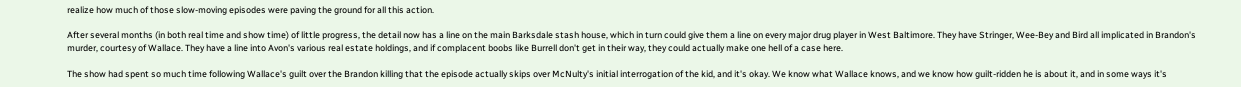realize how much of those slow-moving episodes were paving the ground for all this action.

After several months (in both real time and show time) of little progress, the detail now has a line on the main Barksdale stash house, which in turn could give them a line on every major drug player in West Baltimore. They have Stringer, Wee-Bey and Bird all implicated in Brandon's murder, courtesy of Wallace. They have a line into Avon's various real estate holdings, and if complacent boobs like Burrell don't get in their way, they could actually make one hell of a case here.

The show had spent so much time following Wallace's guilt over the Brandon killing that the episode actually skips over McNulty's initial interrogation of the kid, and it's okay. We know what Wallace knows, and we know how guilt-ridden he is about it, and in some ways it's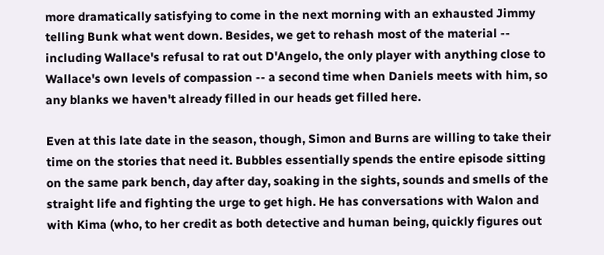more dramatically satisfying to come in the next morning with an exhausted Jimmy telling Bunk what went down. Besides, we get to rehash most of the material -- including Wallace's refusal to rat out D'Angelo, the only player with anything close to Wallace's own levels of compassion -- a second time when Daniels meets with him, so any blanks we haven't already filled in our heads get filled here.

Even at this late date in the season, though, Simon and Burns are willing to take their time on the stories that need it. Bubbles essentially spends the entire episode sitting on the same park bench, day after day, soaking in the sights, sounds and smells of the straight life and fighting the urge to get high. He has conversations with Walon and with Kima (who, to her credit as both detective and human being, quickly figures out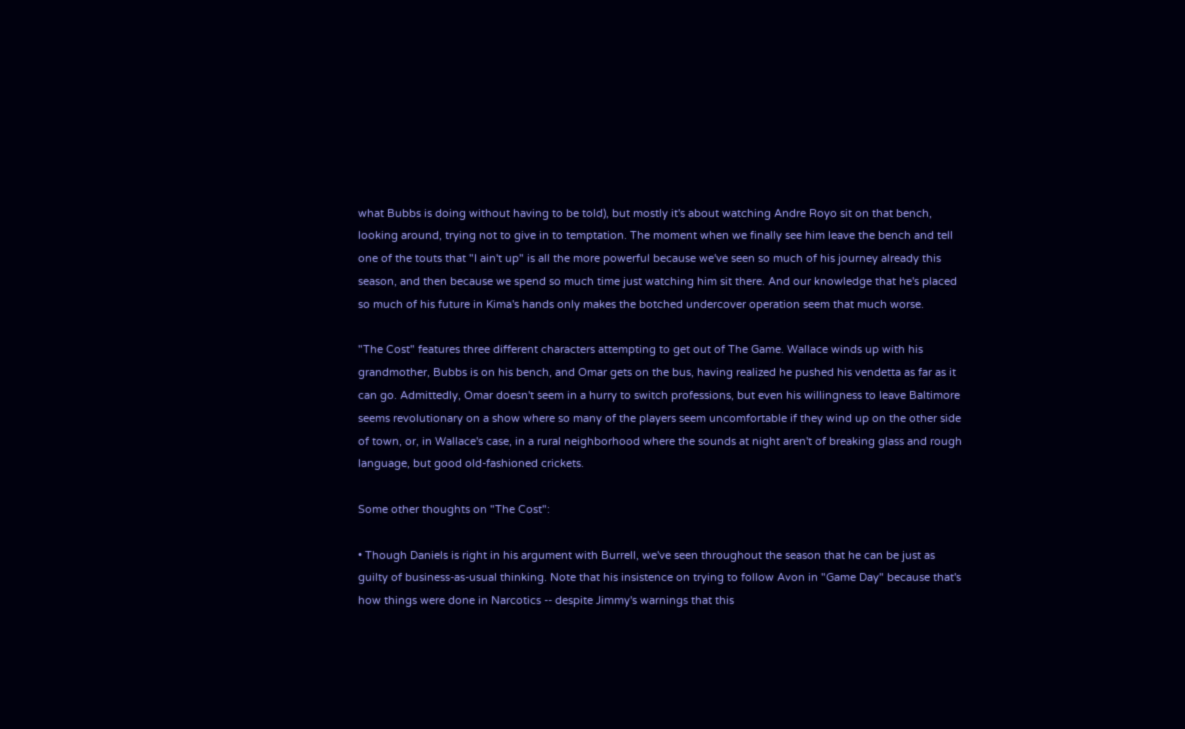what Bubbs is doing without having to be told), but mostly it's about watching Andre Royo sit on that bench, looking around, trying not to give in to temptation. The moment when we finally see him leave the bench and tell one of the touts that "I ain't up" is all the more powerful because we've seen so much of his journey already this season, and then because we spend so much time just watching him sit there. And our knowledge that he's placed so much of his future in Kima's hands only makes the botched undercover operation seem that much worse.

"The Cost" features three different characters attempting to get out of The Game. Wallace winds up with his grandmother, Bubbs is on his bench, and Omar gets on the bus, having realized he pushed his vendetta as far as it can go. Admittedly, Omar doesn't seem in a hurry to switch professions, but even his willingness to leave Baltimore seems revolutionary on a show where so many of the players seem uncomfortable if they wind up on the other side of town, or, in Wallace's case, in a rural neighborhood where the sounds at night aren't of breaking glass and rough language, but good old-fashioned crickets.

Some other thoughts on "The Cost":

• Though Daniels is right in his argument with Burrell, we've seen throughout the season that he can be just as guilty of business-as-usual thinking. Note that his insistence on trying to follow Avon in "Game Day" because that's how things were done in Narcotics -- despite Jimmy's warnings that this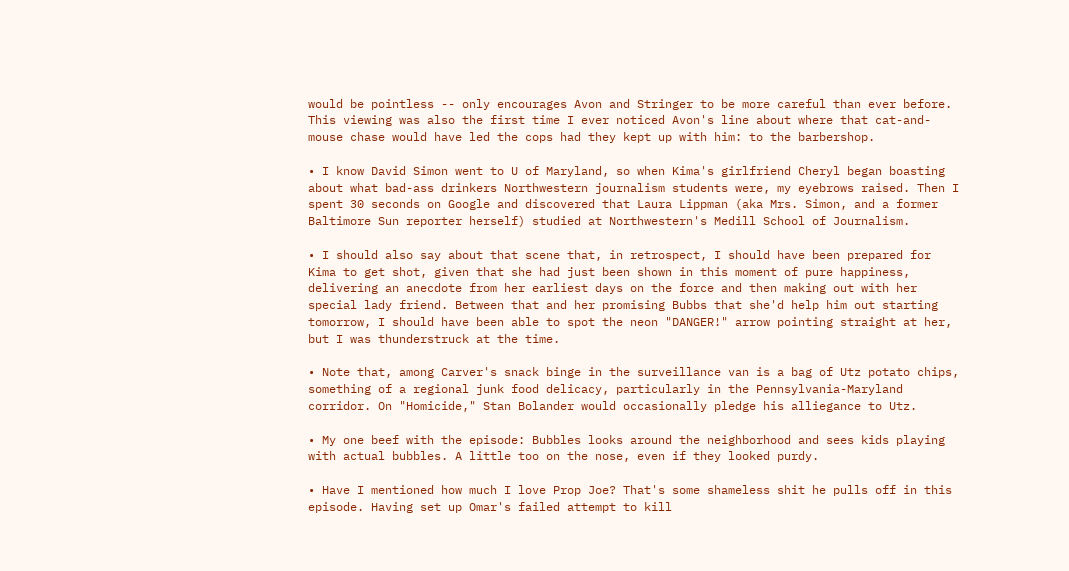would be pointless -- only encourages Avon and Stringer to be more careful than ever before. This viewing was also the first time I ever noticed Avon's line about where that cat-and-mouse chase would have led the cops had they kept up with him: to the barbershop.

• I know David Simon went to U of Maryland, so when Kima's girlfriend Cheryl began boasting about what bad-ass drinkers Northwestern journalism students were, my eyebrows raised. Then I spent 30 seconds on Google and discovered that Laura Lippman (aka Mrs. Simon, and a former Baltimore Sun reporter herself) studied at Northwestern's Medill School of Journalism.

• I should also say about that scene that, in retrospect, I should have been prepared for Kima to get shot, given that she had just been shown in this moment of pure happiness, delivering an anecdote from her earliest days on the force and then making out with her special lady friend. Between that and her promising Bubbs that she'd help him out starting tomorrow, I should have been able to spot the neon "DANGER!" arrow pointing straight at her, but I was thunderstruck at the time.

• Note that, among Carver's snack binge in the surveillance van is a bag of Utz potato chips, something of a regional junk food delicacy, particularly in the Pennsylvania-Maryland corridor. On "Homicide," Stan Bolander would occasionally pledge his alliegance to Utz.

• My one beef with the episode: Bubbles looks around the neighborhood and sees kids playing with actual bubbles. A little too on the nose, even if they looked purdy.

• Have I mentioned how much I love Prop Joe? That's some shameless shit he pulls off in this episode. Having set up Omar's failed attempt to kill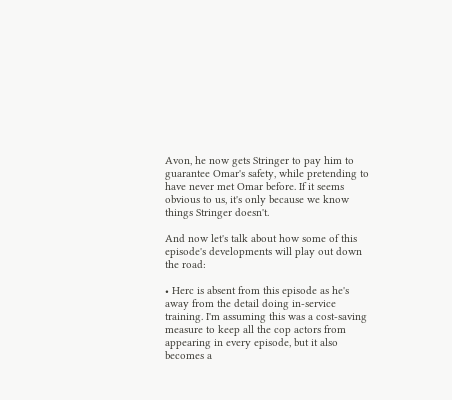Avon, he now gets Stringer to pay him to guarantee Omar's safety, while pretending to have never met Omar before. If it seems obvious to us, it's only because we know things Stringer doesn't.

And now let's talk about how some of this episode's developments will play out down the road:

• Herc is absent from this episode as he's away from the detail doing in-service training. I'm assuming this was a cost-saving measure to keep all the cop actors from appearing in every episode, but it also becomes a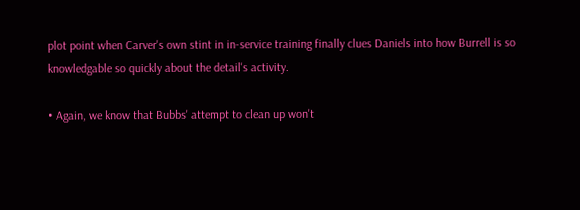plot point when Carver's own stint in in-service training finally clues Daniels into how Burrell is so knowledgable so quickly about the detail's activity.

• Again, we know that Bubbs' attempt to clean up won't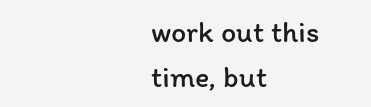work out this time, but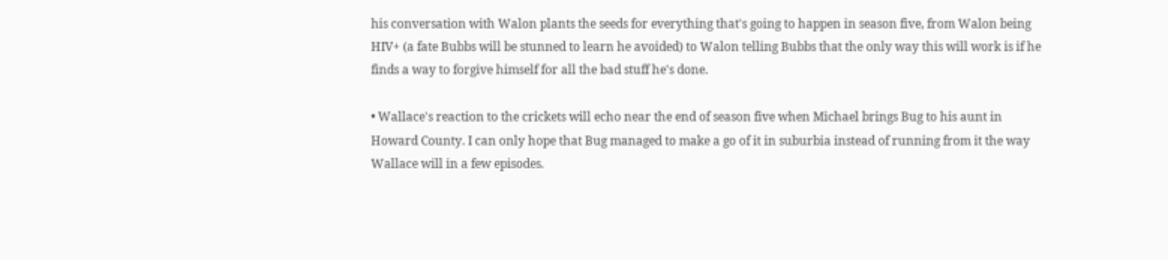his conversation with Walon plants the seeds for everything that's going to happen in season five, from Walon being HIV+ (a fate Bubbs will be stunned to learn he avoided) to Walon telling Bubbs that the only way this will work is if he finds a way to forgive himself for all the bad stuff he's done.

• Wallace's reaction to the crickets will echo near the end of season five when Michael brings Bug to his aunt in Howard County. I can only hope that Bug managed to make a go of it in suburbia instead of running from it the way Wallace will in a few episodes.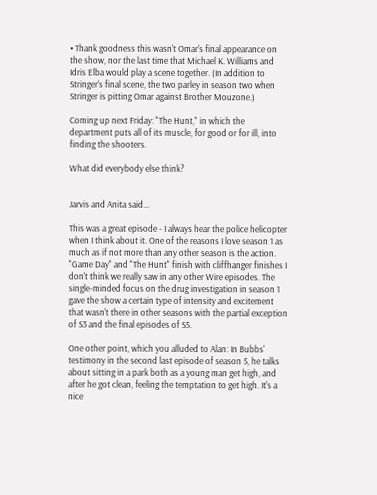• Thank goodness this wasn't Omar's final appearance on the show, nor the last time that Michael K. Williams and Idris Elba would play a scene together. (In addition to Stringer's final scene, the two parley in season two when Stringer is pitting Omar against Brother Mouzone.)

Coming up next Friday: "The Hunt," in which the department puts all of its muscle, for good or for ill, into finding the shooters.

What did everybody else think?


Jarvis and Anita said...

This was a great episode - I always hear the police helicopter when I think about it. One of the reasons I love season 1 as much as if not more than any other season is the action. "Game Day" and "The Hunt" finish with cliffhanger finishes I don't think we really saw in any other Wire episodes. The single-minded focus on the drug investigation in season 1 gave the show a certain type of intensity and excitement that wasn't there in other seasons with the partial exception of S3 and the final episodes of S5.

One other point, which you alluded to Alan: In Bubbs' testimony in the second last episode of season 5, he talks about sitting in a park both as a young man get high, and after he got clean, feeling the temptation to get high. It's a nice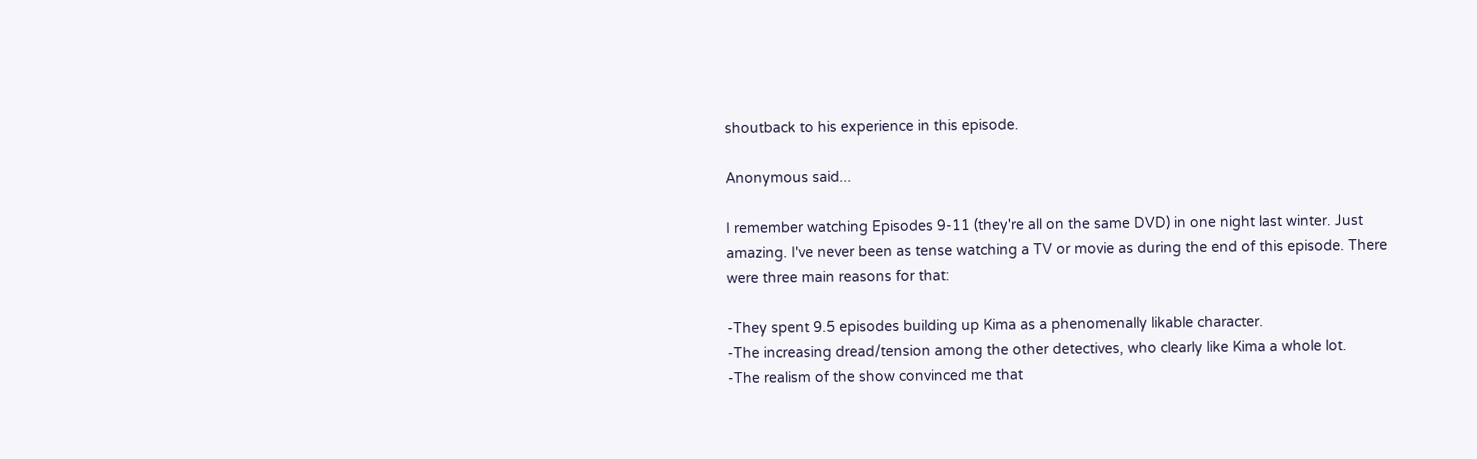shoutback to his experience in this episode.

Anonymous said...

I remember watching Episodes 9-11 (they're all on the same DVD) in one night last winter. Just amazing. I've never been as tense watching a TV or movie as during the end of this episode. There were three main reasons for that:

-They spent 9.5 episodes building up Kima as a phenomenally likable character.
-The increasing dread/tension among the other detectives, who clearly like Kima a whole lot.
-The realism of the show convinced me that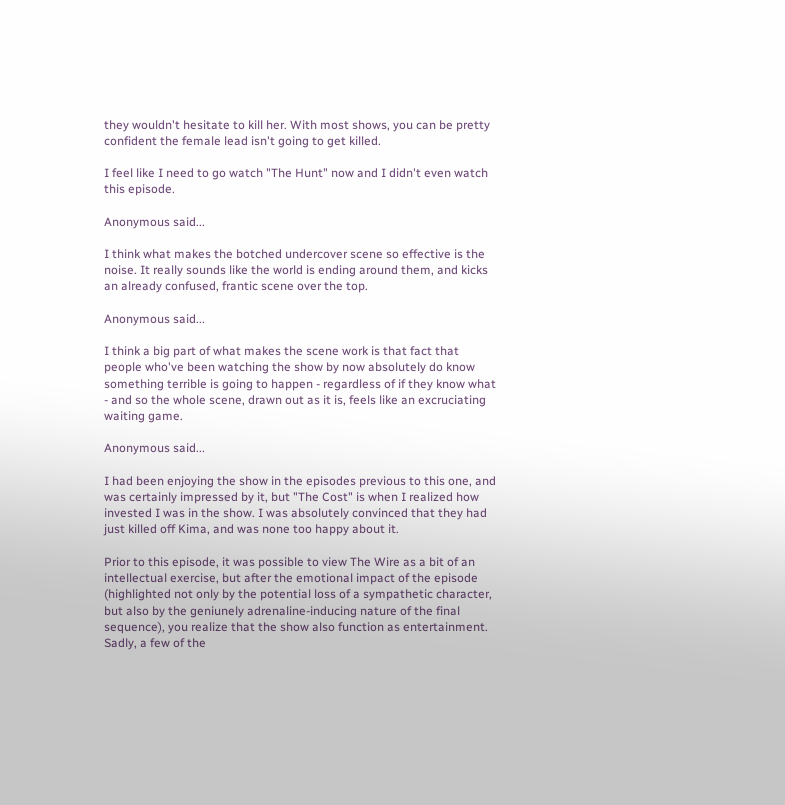they wouldn't hesitate to kill her. With most shows, you can be pretty confident the female lead isn't going to get killed.

I feel like I need to go watch "The Hunt" now and I didn't even watch this episode.

Anonymous said...

I think what makes the botched undercover scene so effective is the noise. It really sounds like the world is ending around them, and kicks an already confused, frantic scene over the top.

Anonymous said...

I think a big part of what makes the scene work is that fact that people who've been watching the show by now absolutely do know something terrible is going to happen - regardless of if they know what - and so the whole scene, drawn out as it is, feels like an excruciating waiting game.

Anonymous said...

I had been enjoying the show in the episodes previous to this one, and was certainly impressed by it, but "The Cost" is when I realized how invested I was in the show. I was absolutely convinced that they had just killed off Kima, and was none too happy about it.

Prior to this episode, it was possible to view The Wire as a bit of an intellectual exercise, but after the emotional impact of the episode (highlighted not only by the potential loss of a sympathetic character, but also by the geniunely adrenaline-inducing nature of the final sequence), you realize that the show also function as entertainment. Sadly, a few of the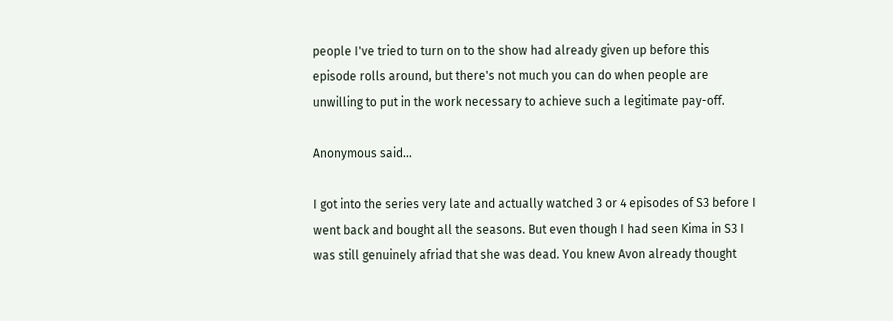people I've tried to turn on to the show had already given up before this episode rolls around, but there's not much you can do when people are unwilling to put in the work necessary to achieve such a legitimate pay-off.

Anonymous said...

I got into the series very late and actually watched 3 or 4 episodes of S3 before I went back and bought all the seasons. But even though I had seen Kima in S3 I was still genuinely afriad that she was dead. You knew Avon already thought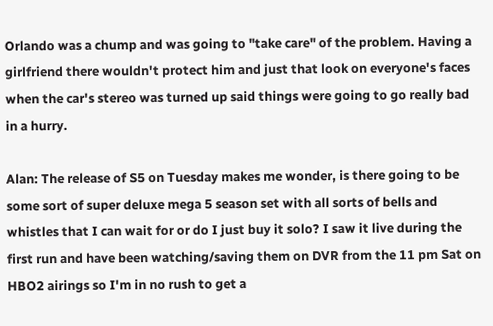Orlando was a chump and was going to "take care" of the problem. Having a girlfriend there wouldn't protect him and just that look on everyone's faces when the car's stereo was turned up said things were going to go really bad in a hurry.

Alan: The release of S5 on Tuesday makes me wonder, is there going to be some sort of super deluxe mega 5 season set with all sorts of bells and whistles that I can wait for or do I just buy it solo? I saw it live during the first run and have been watching/saving them on DVR from the 11 pm Sat on HBO2 airings so I'm in no rush to get a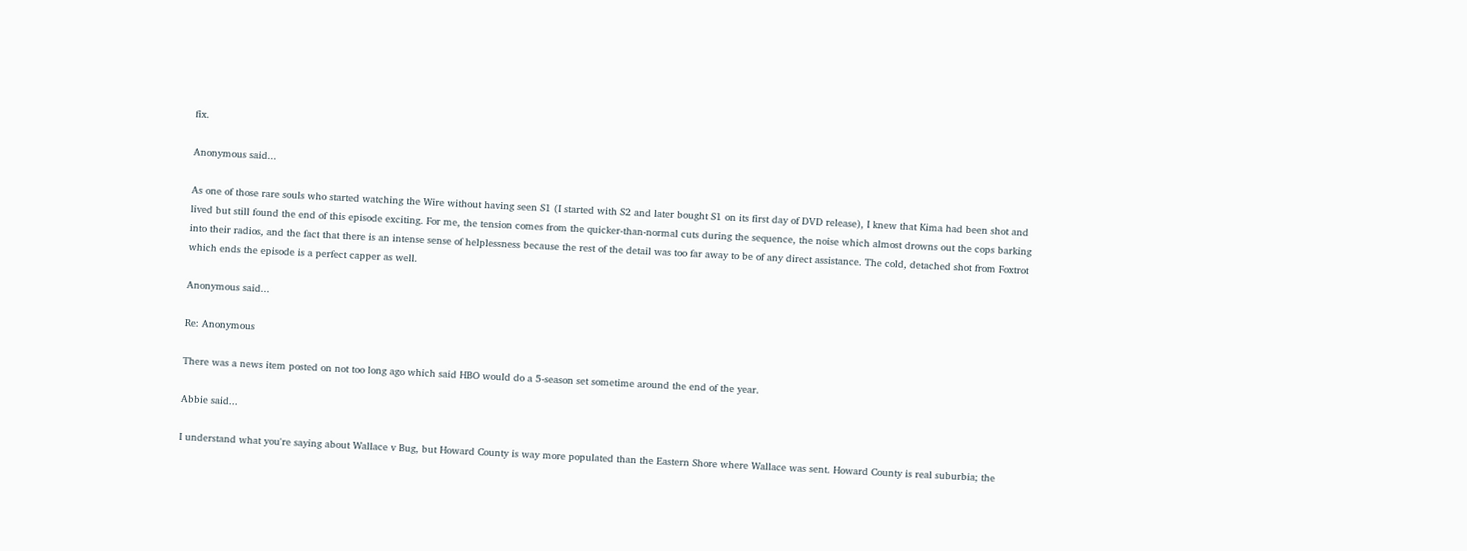fix.

Anonymous said...

As one of those rare souls who started watching the Wire without having seen S1 (I started with S2 and later bought S1 on its first day of DVD release), I knew that Kima had been shot and lived but still found the end of this episode exciting. For me, the tension comes from the quicker-than-normal cuts during the sequence, the noise which almost drowns out the cops barking into their radios, and the fact that there is an intense sense of helplessness because the rest of the detail was too far away to be of any direct assistance. The cold, detached shot from Foxtrot which ends the episode is a perfect capper as well.

Anonymous said...

Re: Anonymous

There was a news item posted on not too long ago which said HBO would do a 5-season set sometime around the end of the year.

Abbie said...

I understand what you're saying about Wallace v Bug, but Howard County is way more populated than the Eastern Shore where Wallace was sent. Howard County is real suburbia; the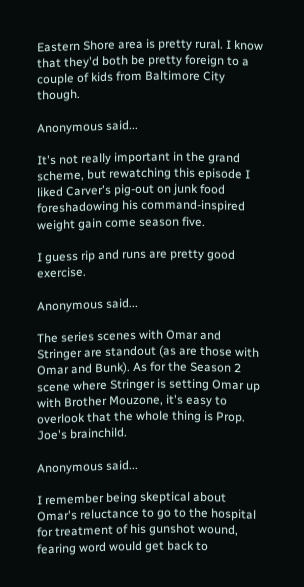Eastern Shore area is pretty rural. I know that they'd both be pretty foreign to a couple of kids from Baltimore City though.

Anonymous said...

It's not really important in the grand scheme, but rewatching this episode I liked Carver's pig-out on junk food foreshadowing his command-inspired weight gain come season five.

I guess rip and runs are pretty good exercise.

Anonymous said...

The series scenes with Omar and Stringer are standout (as are those with Omar and Bunk). As for the Season 2 scene where Stringer is setting Omar up with Brother Mouzone, it's easy to overlook that the whole thing is Prop. Joe's brainchild.

Anonymous said...

I remember being skeptical about Omar's reluctance to go to the hospital for treatment of his gunshot wound, fearing word would get back to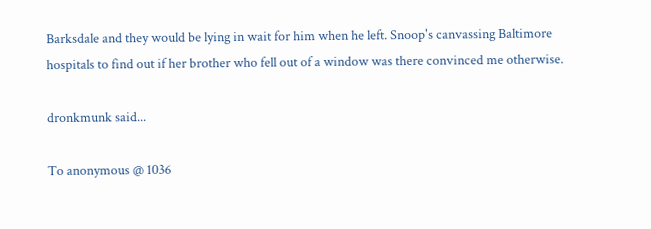Barksdale and they would be lying in wait for him when he left. Snoop's canvassing Baltimore hospitals to find out if her brother who fell out of a window was there convinced me otherwise.

dronkmunk said...

To anonymous @ 1036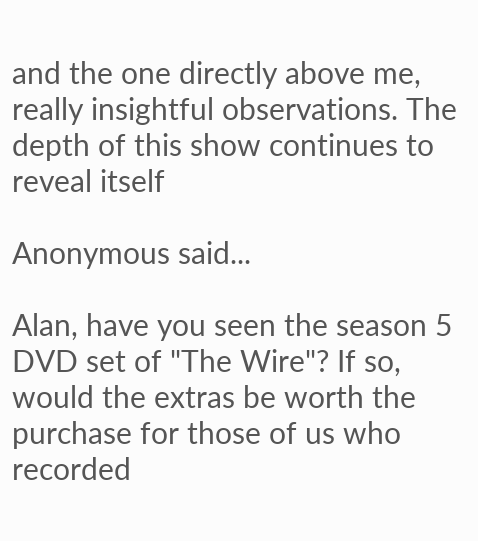and the one directly above me, really insightful observations. The depth of this show continues to reveal itself

Anonymous said...

Alan, have you seen the season 5 DVD set of "The Wire"? If so, would the extras be worth the purchase for those of us who recorded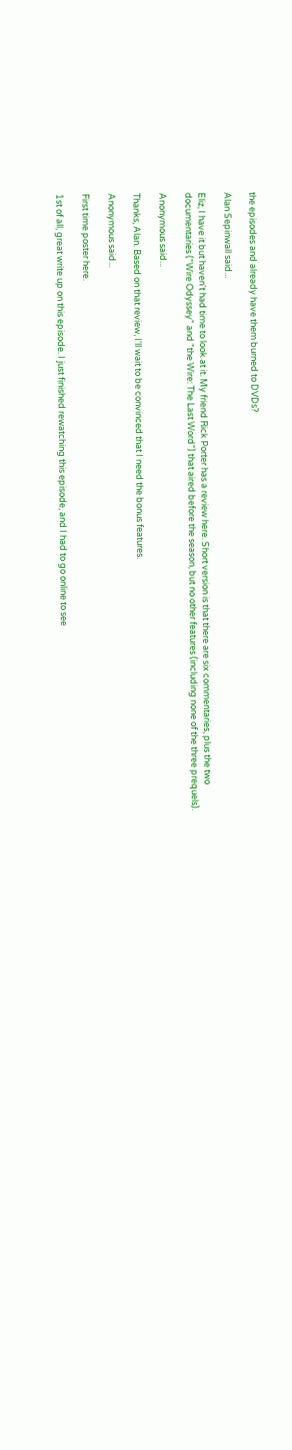the episodes and already have them burned to DVDs?

Alan Sepinwall said...

Eliz, I have it but haven't had time to look at it. My friend Rick Porter has a review here. Short version is that there are six commentaries, plus the two documentaries ("Wire Odyssey" and "the Wire: The Last Word") that aired before the season, but no other features (including none of the three prequels).

Anonymous said...

Thanks, Alan. Based on that review, I'll wait to be convinced that I need the bonus features.

Anonymous said...

First time poster here.

1st of all, great write up on this episode. I just finished rewatching this episode, and I had to go online to see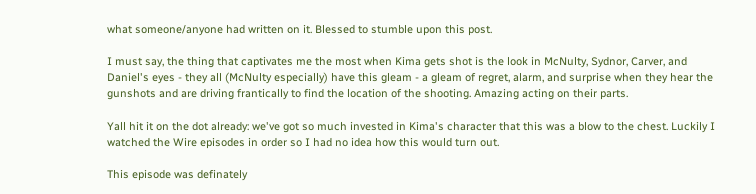what someone/anyone had written on it. Blessed to stumble upon this post.

I must say, the thing that captivates me the most when Kima gets shot is the look in McNulty, Sydnor, Carver, and Daniel's eyes - they all (McNulty especially) have this gleam - a gleam of regret, alarm, and surprise when they hear the gunshots and are driving frantically to find the location of the shooting. Amazing acting on their parts.

Yall hit it on the dot already: we've got so much invested in Kima's character that this was a blow to the chest. Luckily I watched the Wire episodes in order so I had no idea how this would turn out.

This episode was definately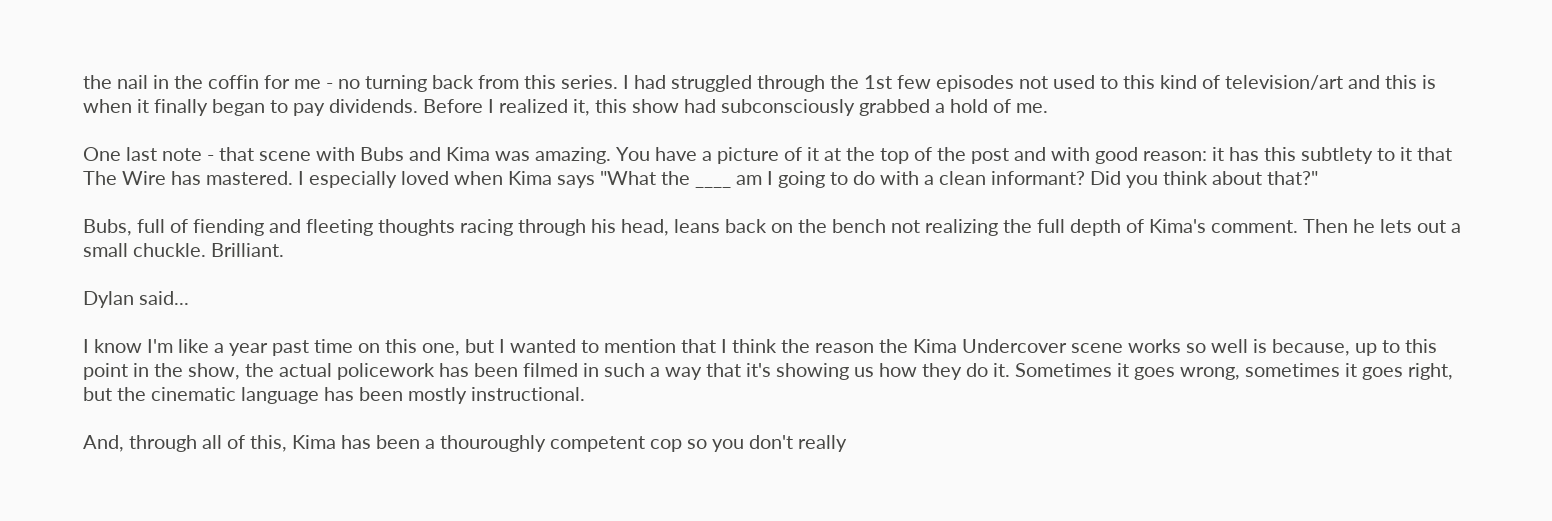the nail in the coffin for me - no turning back from this series. I had struggled through the 1st few episodes not used to this kind of television/art and this is when it finally began to pay dividends. Before I realized it, this show had subconsciously grabbed a hold of me.

One last note - that scene with Bubs and Kima was amazing. You have a picture of it at the top of the post and with good reason: it has this subtlety to it that The Wire has mastered. I especially loved when Kima says "What the ____ am I going to do with a clean informant? Did you think about that?"

Bubs, full of fiending and fleeting thoughts racing through his head, leans back on the bench not realizing the full depth of Kima's comment. Then he lets out a small chuckle. Brilliant.

Dylan said...

I know I'm like a year past time on this one, but I wanted to mention that I think the reason the Kima Undercover scene works so well is because, up to this point in the show, the actual policework has been filmed in such a way that it's showing us how they do it. Sometimes it goes wrong, sometimes it goes right, but the cinematic language has been mostly instructional.

And, through all of this, Kima has been a thouroughly competent cop so you don't really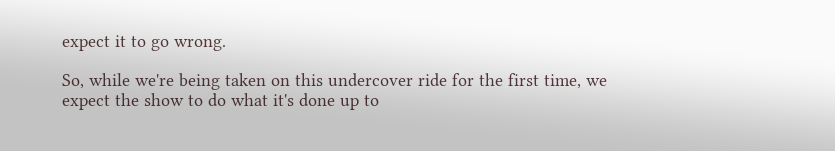expect it to go wrong.

So, while we're being taken on this undercover ride for the first time, we expect the show to do what it's done up to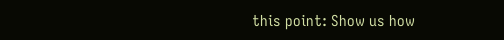this point: Show us how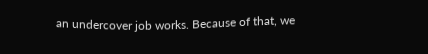an undercover job works. Because of that, we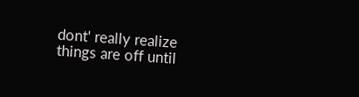dont' really realize things are off until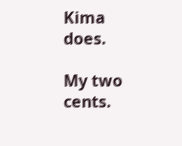Kima does.

My two cents.